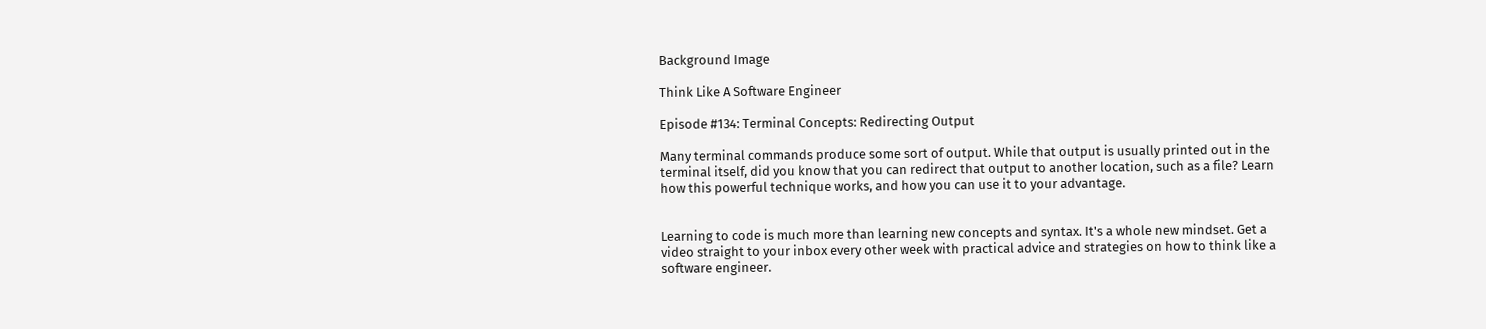Background Image

Think Like A Software Engineer

Episode #134: Terminal Concepts: Redirecting Output

Many terminal commands produce some sort of output. While that output is usually printed out in the terminal itself, did you know that you can redirect that output to another location, such as a file? Learn how this powerful technique works, and how you can use it to your advantage.


Learning to code is much more than learning new concepts and syntax. It's a whole new mindset. Get a video straight to your inbox every other week with practical advice and strategies on how to think like a software engineer.